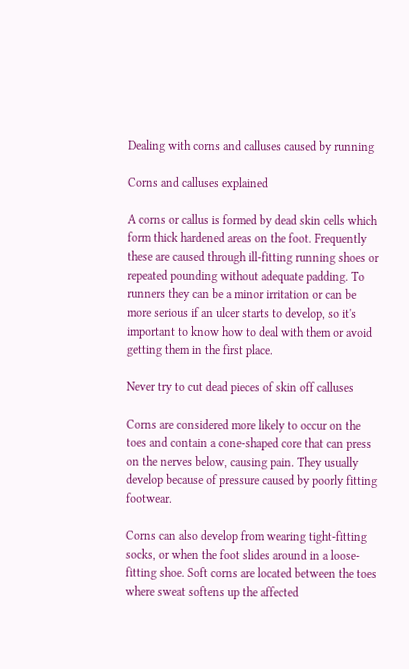Dealing with corns and calluses caused by running

Corns and calluses explained

A corns or callus is formed by dead skin cells which form thick hardened areas on the foot. Frequently these are caused through ill-fitting running shoes or repeated pounding without adequate padding. To runners they can be a minor irritation or can be more serious if an ulcer starts to develop, so it's important to know how to deal with them or avoid getting them in the first place.

Never try to cut dead pieces of skin off calluses

Corns are considered more likely to occur on the toes and contain a cone-shaped core that can press on the nerves below, causing pain. They usually develop because of pressure caused by poorly fitting footwear.

Corns can also develop from wearing tight-fitting socks, or when the foot slides around in a loose-fitting shoe. Soft corns are located between the toes where sweat softens up the affected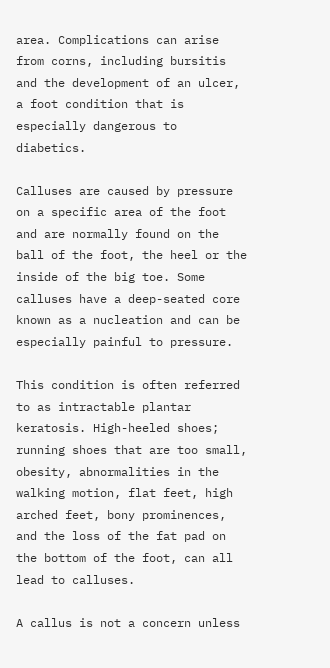area. Complications can arise from corns, including bursitis and the development of an ulcer, a foot condition that is especially dangerous to diabetics.

Calluses are caused by pressure on a specific area of the foot and are normally found on the ball of the foot, the heel or the inside of the big toe. Some calluses have a deep-seated core known as a nucleation and can be especially painful to pressure.

This condition is often referred to as intractable plantar keratosis. High-heeled shoes; running shoes that are too small, obesity, abnormalities in the walking motion, flat feet, high arched feet, bony prominences, and the loss of the fat pad on the bottom of the foot, can all lead to calluses.

A callus is not a concern unless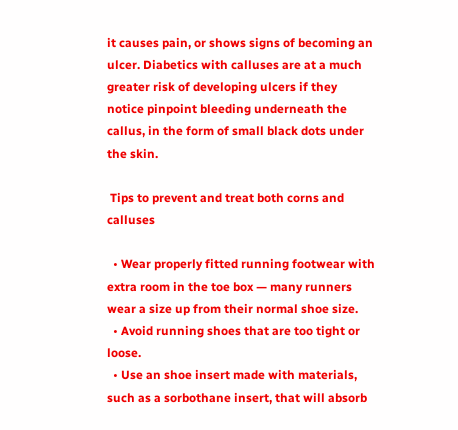it causes pain, or shows signs of becoming an ulcer. Diabetics with calluses are at a much greater risk of developing ulcers if they notice pinpoint bleeding underneath the callus, in the form of small black dots under the skin.

 Tips to prevent and treat both corns and calluses

  • Wear properly fitted running footwear with extra room in the toe box — many runners wear a size up from their normal shoe size.
  • Avoid running shoes that are too tight or loose.
  • Use an shoe insert made with materials, such as a sorbothane insert, that will absorb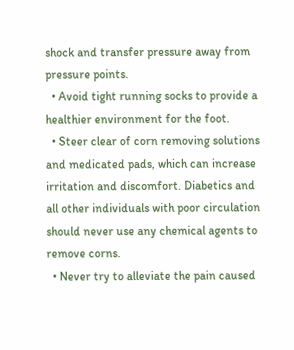shock and transfer pressure away from pressure points.
  • Avoid tight running socks to provide a healthier environment for the foot.
  • Steer clear of corn removing solutions and medicated pads, which can increase irritation and discomfort. Diabetics and all other individuals with poor circulation should never use any chemical agents to remove corns.
  • Never try to alleviate the pain caused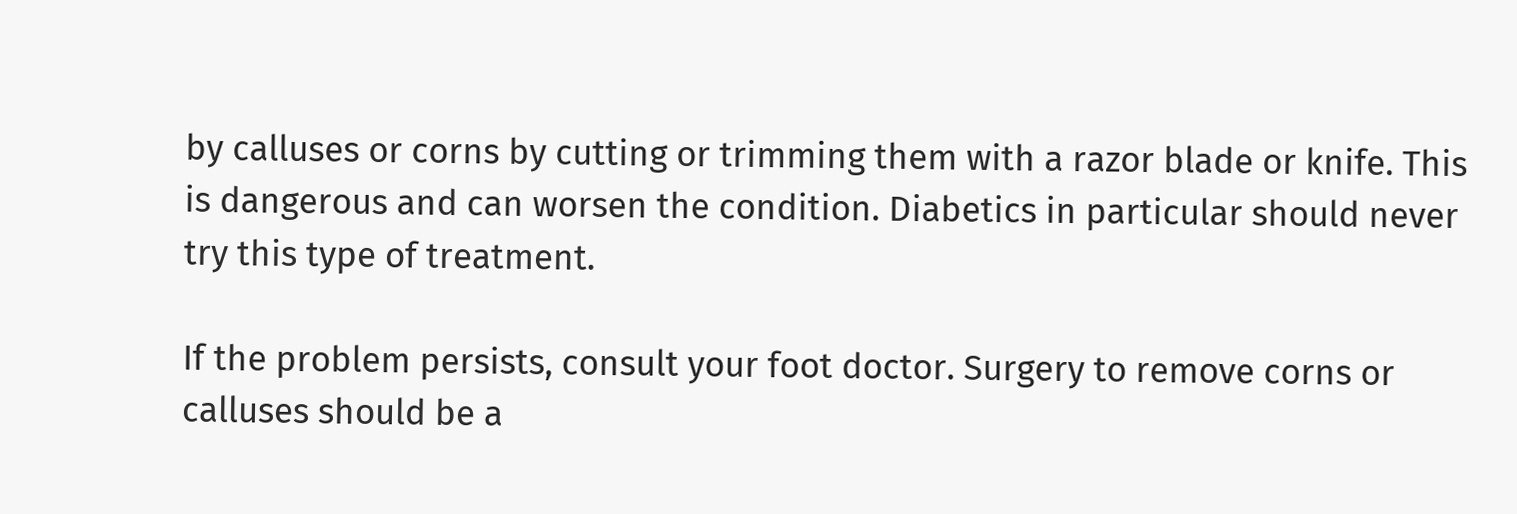by calluses or corns by cutting or trimming them with a razor blade or knife. This is dangerous and can worsen the condition. Diabetics in particular should never try this type of treatment.

If the problem persists, consult your foot doctor. Surgery to remove corns or calluses should be a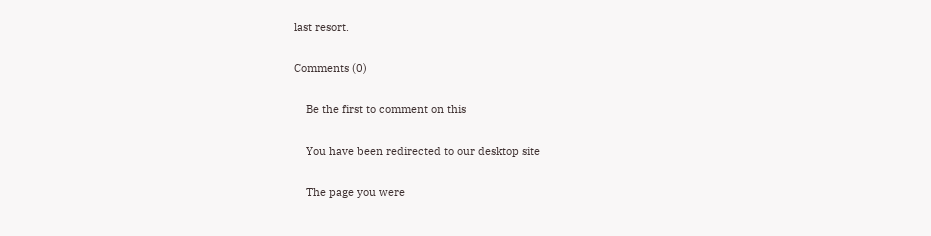last resort.

Comments (0)

    Be the first to comment on this

    You have been redirected to our desktop site

    The page you were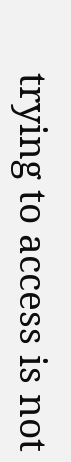trying to access is not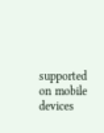supported on mobile devices